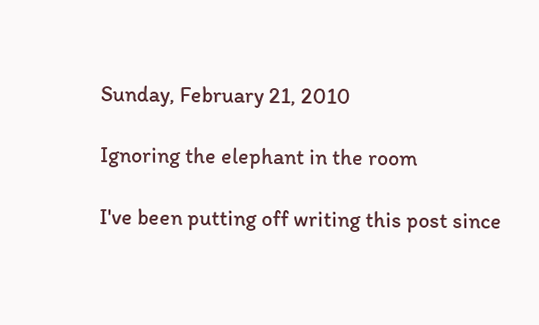Sunday, February 21, 2010

Ignoring the elephant in the room

I've been putting off writing this post since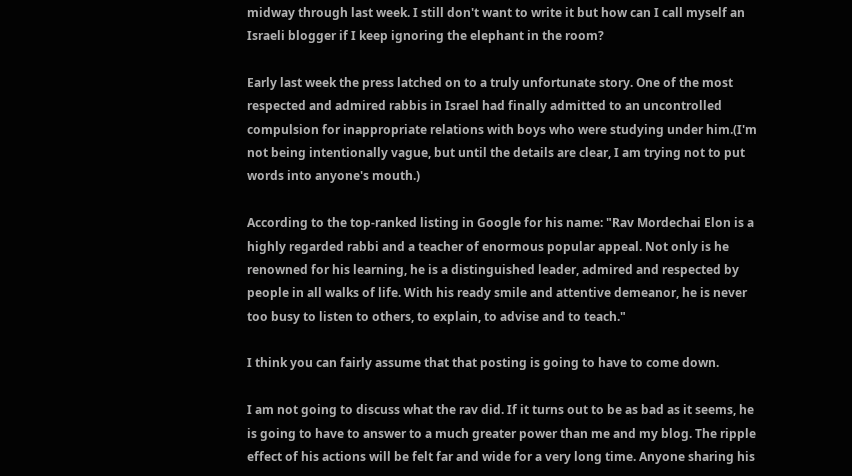midway through last week. I still don't want to write it but how can I call myself an Israeli blogger if I keep ignoring the elephant in the room?

Early last week the press latched on to a truly unfortunate story. One of the most respected and admired rabbis in Israel had finally admitted to an uncontrolled compulsion for inappropriate relations with boys who were studying under him.(I'm not being intentionally vague, but until the details are clear, I am trying not to put words into anyone's mouth.)

According to the top-ranked listing in Google for his name: "Rav Mordechai Elon is a highly regarded rabbi and a teacher of enormous popular appeal. Not only is he renowned for his learning, he is a distinguished leader, admired and respected by people in all walks of life. With his ready smile and attentive demeanor, he is never too busy to listen to others, to explain, to advise and to teach."

I think you can fairly assume that that posting is going to have to come down.

I am not going to discuss what the rav did. If it turns out to be as bad as it seems, he is going to have to answer to a much greater power than me and my blog. The ripple effect of his actions will be felt far and wide for a very long time. Anyone sharing his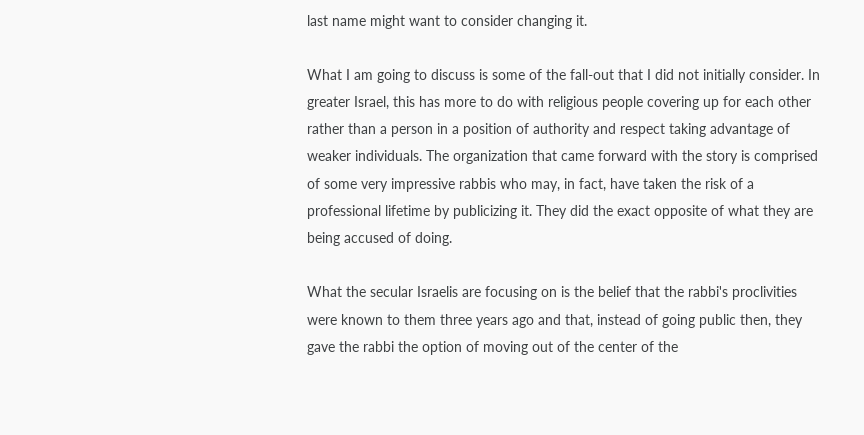last name might want to consider changing it.

What I am going to discuss is some of the fall-out that I did not initially consider. In greater Israel, this has more to do with religious people covering up for each other rather than a person in a position of authority and respect taking advantage of weaker individuals. The organization that came forward with the story is comprised of some very impressive rabbis who may, in fact, have taken the risk of a professional lifetime by publicizing it. They did the exact opposite of what they are being accused of doing.

What the secular Israelis are focusing on is the belief that the rabbi's proclivities were known to them three years ago and that, instead of going public then, they gave the rabbi the option of moving out of the center of the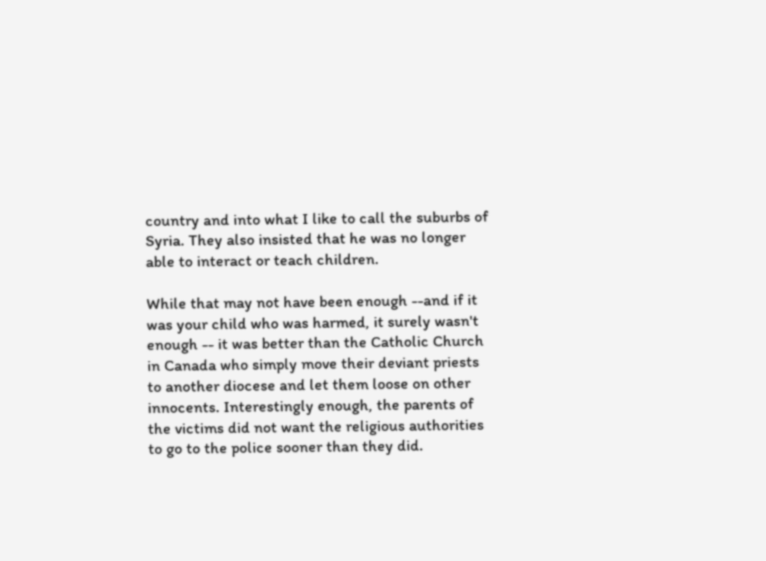country and into what I like to call the suburbs of Syria. They also insisted that he was no longer able to interact or teach children.

While that may not have been enough --and if it was your child who was harmed, it surely wasn't enough -- it was better than the Catholic Church in Canada who simply move their deviant priests to another diocese and let them loose on other innocents. Interestingly enough, the parents of the victims did not want the religious authorities to go to the police sooner than they did.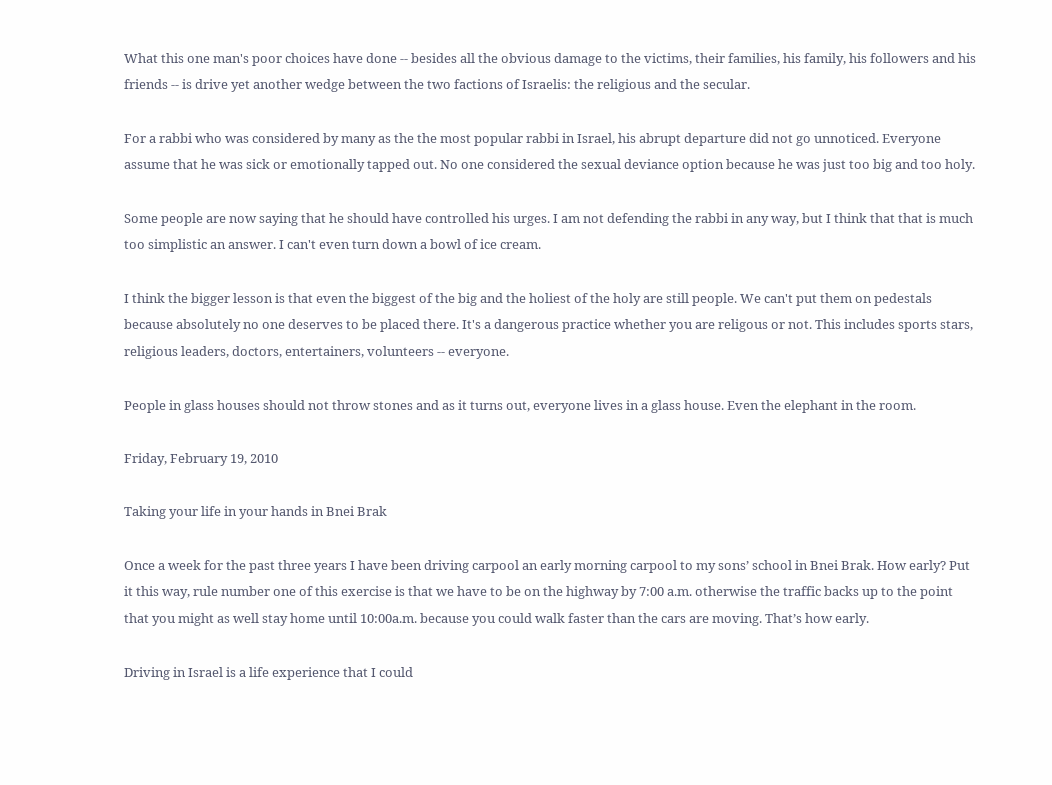What this one man's poor choices have done -- besides all the obvious damage to the victims, their families, his family, his followers and his friends -- is drive yet another wedge between the two factions of Israelis: the religious and the secular.

For a rabbi who was considered by many as the the most popular rabbi in Israel, his abrupt departure did not go unnoticed. Everyone assume that he was sick or emotionally tapped out. No one considered the sexual deviance option because he was just too big and too holy.

Some people are now saying that he should have controlled his urges. I am not defending the rabbi in any way, but I think that that is much too simplistic an answer. I can't even turn down a bowl of ice cream.

I think the bigger lesson is that even the biggest of the big and the holiest of the holy are still people. We can't put them on pedestals because absolutely no one deserves to be placed there. It's a dangerous practice whether you are religous or not. This includes sports stars, religious leaders, doctors, entertainers, volunteers -- everyone.

People in glass houses should not throw stones and as it turns out, everyone lives in a glass house. Even the elephant in the room.

Friday, February 19, 2010

Taking your life in your hands in Bnei Brak

Once a week for the past three years I have been driving carpool an early morning carpool to my sons’ school in Bnei Brak. How early? Put it this way, rule number one of this exercise is that we have to be on the highway by 7:00 a.m. otherwise the traffic backs up to the point that you might as well stay home until 10:00a.m. because you could walk faster than the cars are moving. That’s how early.

Driving in Israel is a life experience that I could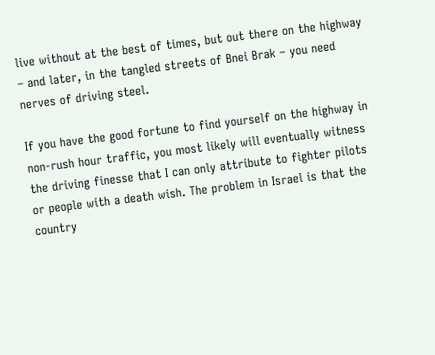live without at the best of times, but out there on the highway – and later, in the tangled streets of Bnei Brak – you need nerves of driving steel.

If you have the good fortune to find yourself on the highway in non-rush hour traffic, you most likely will eventually witness the driving finesse that I can only attribute to fighter pilots or people with a death wish. The problem in Israel is that the country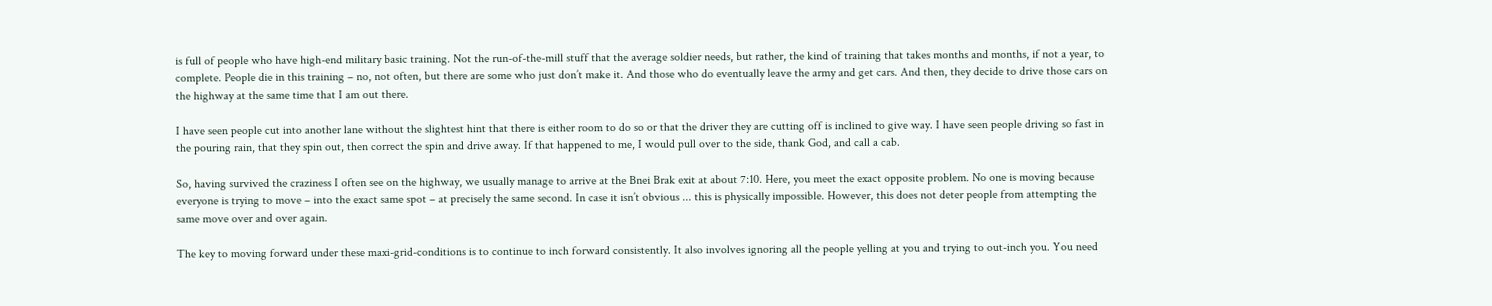is full of people who have high-end military basic training. Not the run-of-the-mill stuff that the average soldier needs, but rather, the kind of training that takes months and months, if not a year, to complete. People die in this training – no, not often, but there are some who just don’t make it. And those who do eventually leave the army and get cars. And then, they decide to drive those cars on the highway at the same time that I am out there.

I have seen people cut into another lane without the slightest hint that there is either room to do so or that the driver they are cutting off is inclined to give way. I have seen people driving so fast in the pouring rain, that they spin out, then correct the spin and drive away. If that happened to me, I would pull over to the side, thank God, and call a cab.

So, having survived the craziness I often see on the highway, we usually manage to arrive at the Bnei Brak exit at about 7:10. Here, you meet the exact opposite problem. No one is moving because everyone is trying to move – into the exact same spot – at precisely the same second. In case it isn’t obvious ... this is physically impossible. However, this does not deter people from attempting the same move over and over again.

The key to moving forward under these maxi-grid-conditions is to continue to inch forward consistently. It also involves ignoring all the people yelling at you and trying to out-inch you. You need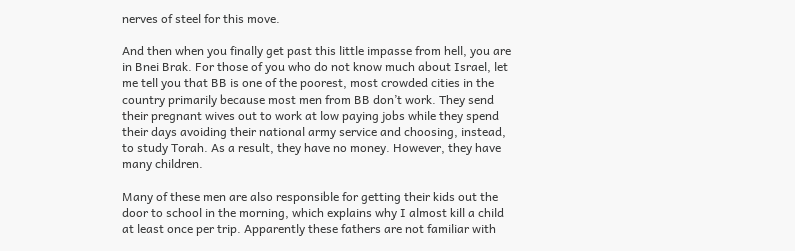nerves of steel for this move.

And then when you finally get past this little impasse from hell, you are in Bnei Brak. For those of you who do not know much about Israel, let me tell you that BB is one of the poorest, most crowded cities in the country primarily because most men from BB don’t work. They send their pregnant wives out to work at low paying jobs while they spend their days avoiding their national army service and choosing, instead, to study Torah. As a result, they have no money. However, they have many children.

Many of these men are also responsible for getting their kids out the door to school in the morning, which explains why I almost kill a child at least once per trip. Apparently these fathers are not familiar with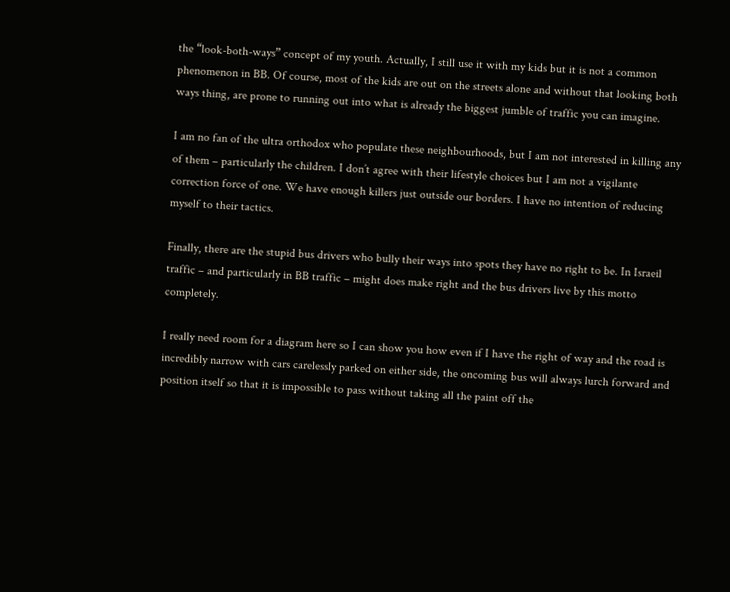the “look-both-ways” concept of my youth. Actually, I still use it with my kids but it is not a common phenomenon in BB. Of course, most of the kids are out on the streets alone and without that looking both ways thing, are prone to running out into what is already the biggest jumble of traffic you can imagine.

I am no fan of the ultra orthodox who populate these neighbourhoods, but I am not interested in killing any of them – particularly the children. I don’t agree with their lifestyle choices but I am not a vigilante correction force of one. We have enough killers just outside our borders. I have no intention of reducing myself to their tactics.

Finally, there are the stupid bus drivers who bully their ways into spots they have no right to be. In Israeil traffic – and particularly in BB traffic – might does make right and the bus drivers live by this motto completely.

I really need room for a diagram here so I can show you how even if I have the right of way and the road is incredibly narrow with cars carelessly parked on either side, the oncoming bus will always lurch forward and position itself so that it is impossible to pass without taking all the paint off the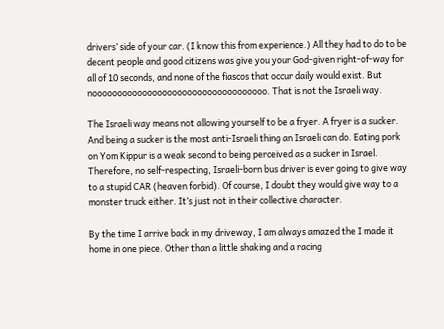drivers’ side of your car. (I know this from experience.) All they had to do to be decent people and good citizens was give you your God-given right-of-way for all of 10 seconds, and none of the fiascos that occur daily would exist. But nooooooooooooooooooooooooooooooooooo. That is not the Israeli way.

The Israeli way means not allowing yourself to be a fryer. A fryer is a sucker. And being a sucker is the most anti-Israeli thing an Israeli can do. Eating pork on Yom Kippur is a weak second to being perceived as a sucker in Israel. Therefore, no self-respecting, Israeli-born bus driver is ever going to give way to a stupid CAR (heaven forbid). Of course, I doubt they would give way to a monster truck either. It’s just not in their collective character.

By the time I arrive back in my driveway, I am always amazed the I made it home in one piece. Other than a little shaking and a racing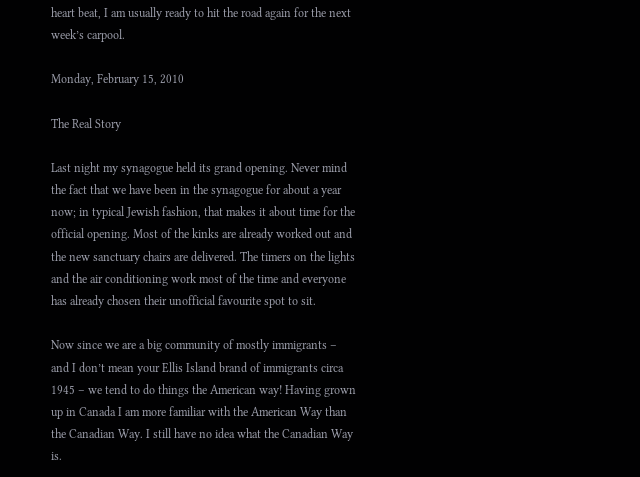heart beat, I am usually ready to hit the road again for the next week’s carpool.

Monday, February 15, 2010

The Real Story

Last night my synagogue held its grand opening. Never mind the fact that we have been in the synagogue for about a year now; in typical Jewish fashion, that makes it about time for the official opening. Most of the kinks are already worked out and the new sanctuary chairs are delivered. The timers on the lights and the air conditioning work most of the time and everyone has already chosen their unofficial favourite spot to sit.

Now since we are a big community of mostly immigrants – and I don’t mean your Ellis Island brand of immigrants circa 1945 – we tend to do things the American way! Having grown up in Canada I am more familiar with the American Way than the Canadian Way. I still have no idea what the Canadian Way is.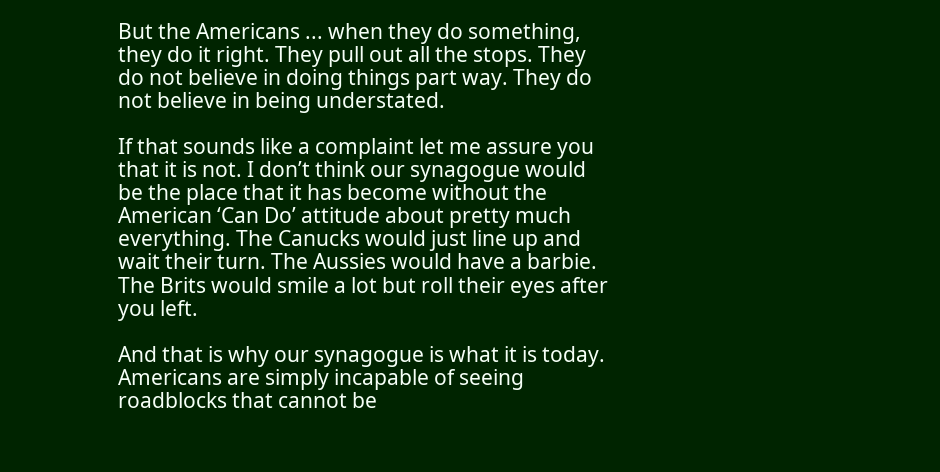But the Americans ... when they do something, they do it right. They pull out all the stops. They do not believe in doing things part way. They do not believe in being understated.

If that sounds like a complaint let me assure you that it is not. I don’t think our synagogue would be the place that it has become without the American ‘Can Do’ attitude about pretty much everything. The Canucks would just line up and wait their turn. The Aussies would have a barbie. The Brits would smile a lot but roll their eyes after you left.

And that is why our synagogue is what it is today. Americans are simply incapable of seeing roadblocks that cannot be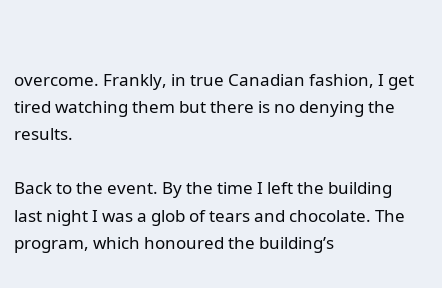overcome. Frankly, in true Canadian fashion, I get tired watching them but there is no denying the results.

Back to the event. By the time I left the building last night I was a glob of tears and chocolate. The program, which honoured the building’s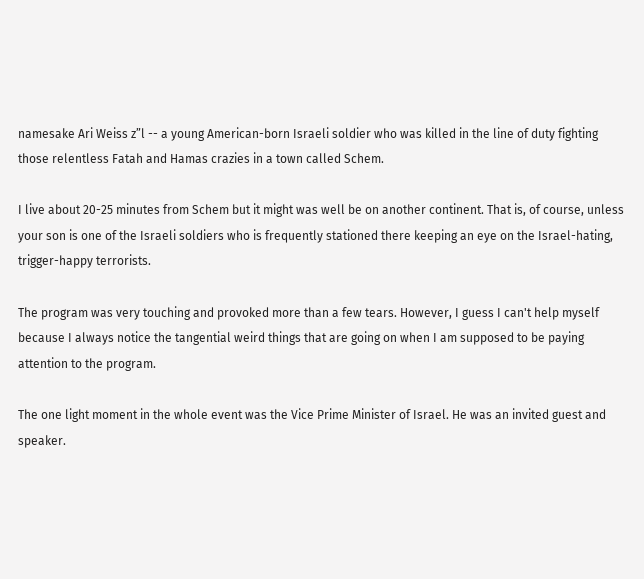namesake Ari Weiss z”l -- a young American-born Israeli soldier who was killed in the line of duty fighting those relentless Fatah and Hamas crazies in a town called Schem.

I live about 20-25 minutes from Schem but it might was well be on another continent. That is, of course, unless your son is one of the Israeli soldiers who is frequently stationed there keeping an eye on the Israel-hating, trigger-happy terrorists.

The program was very touching and provoked more than a few tears. However, I guess I can't help myself because I always notice the tangential weird things that are going on when I am supposed to be paying attention to the program.

The one light moment in the whole event was the Vice Prime Minister of Israel. He was an invited guest and speaker.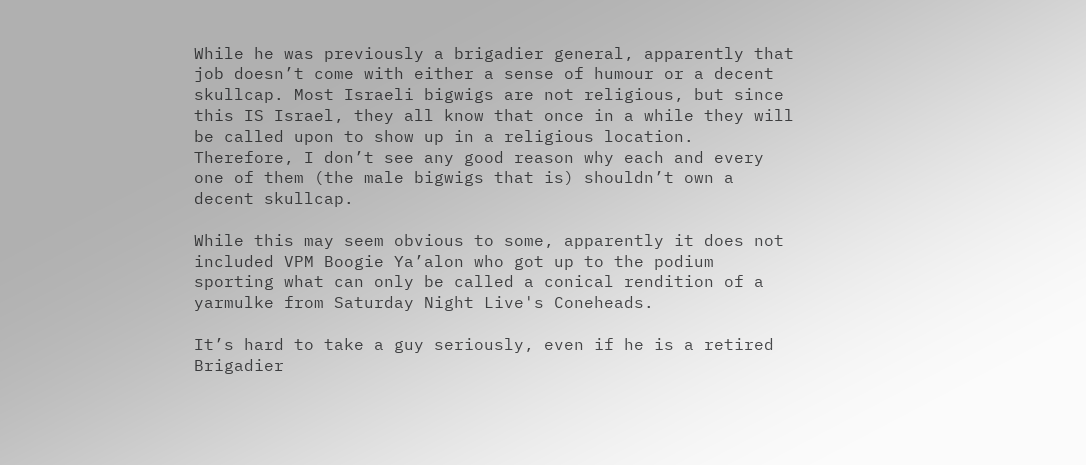While he was previously a brigadier general, apparently that job doesn’t come with either a sense of humour or a decent skullcap. Most Israeli bigwigs are not religious, but since this IS Israel, they all know that once in a while they will be called upon to show up in a religious location. Therefore, I don’t see any good reason why each and every one of them (the male bigwigs that is) shouldn’t own a decent skullcap.

While this may seem obvious to some, apparently it does not included VPM Boogie Ya’alon who got up to the podium sporting what can only be called a conical rendition of a yarmulke from Saturday Night Live's Coneheads.

It’s hard to take a guy seriously, even if he is a retired Brigadier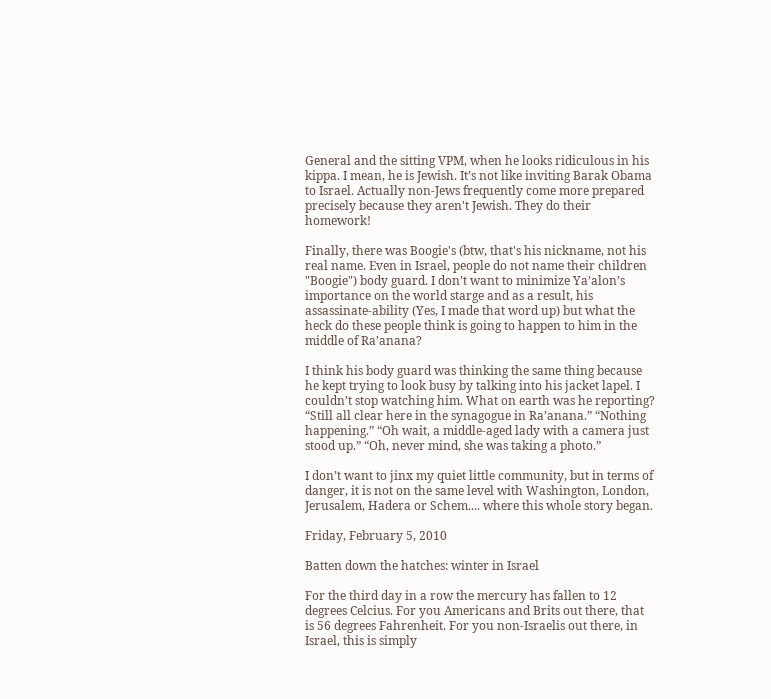General and the sitting VPM, when he looks ridiculous in his kippa. I mean, he is Jewish. It’s not like inviting Barak Obama to Israel. Actually non-Jews frequently come more prepared precisely because they aren't Jewish. They do their homework!

Finally, there was Boogie's (btw, that's his nickname, not his real name. Even in Israel, people do not name their children "Boogie") body guard. I don’t want to minimize Ya’alon’s importance on the world starge and as a result, his assassinate-ability (Yes, I made that word up) but what the heck do these people think is going to happen to him in the middle of Ra’anana?

I think his body guard was thinking the same thing because he kept trying to look busy by talking into his jacket lapel. I couldn’t stop watching him. What on earth was he reporting? “Still all clear here in the synagogue in Ra’anana.” “Nothing happening.” “Oh wait, a middle-aged lady with a camera just stood up.” “Oh, never mind, she was taking a photo.”

I don’t want to jinx my quiet little community, but in terms of danger, it is not on the same level with Washington, London, Jerusalem, Hadera or Schem.... where this whole story began.

Friday, February 5, 2010

Batten down the hatches: winter in Israel

For the third day in a row the mercury has fallen to 12 degrees Celcius. For you Americans and Brits out there, that is 56 degrees Fahrenheit. For you non-Israelis out there, in Israel, this is simply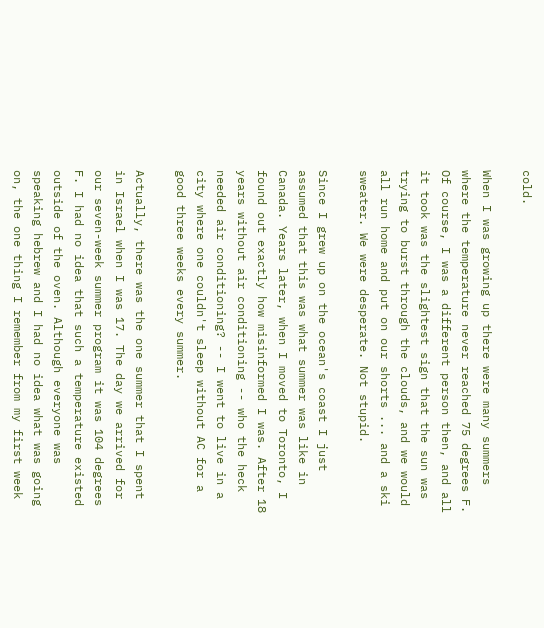cold.

When I was growing up there were many summers where the temperature never reached 75 degrees F. Of course, I was a different person then, and all it took was the slightest sign that the sun was trying to burst through the clouds, and we would all run home and put on our shorts ... and a ski sweater. We were desperate. Not stupid.

Since I grew up on the ocean's coast I just assumed that this was what summer was like in Canada. Years later, when I moved to Toronto, I found out exactly how misinformed I was. After 18 years without air conditioning -- who the heck needed air conditioning? -- I went to live in a city where one couldn't sleep without AC for a good three weeks every summer.

Actually, there was the one summer that I spent in Israel when I was 17. The day we arrived for our seven-week summer program it was 104 degrees F. I had no idea that such a temperature existed outside of the oven. Although everyone was speaking hebrew and I had no idea what was going on, the one thing I remember from my first week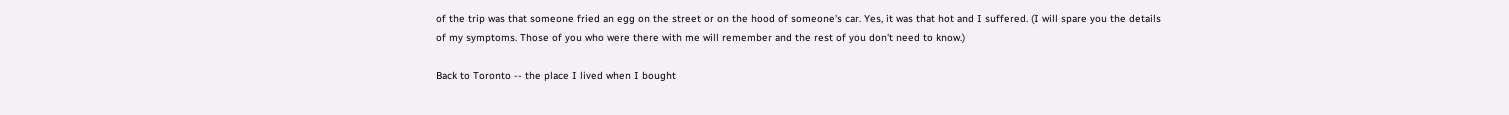of the trip was that someone fried an egg on the street or on the hood of someone's car. Yes, it was that hot and I suffered. (I will spare you the details of my symptoms. Those of you who were there with me will remember and the rest of you don't need to know.)

Back to Toronto -- the place I lived when I bought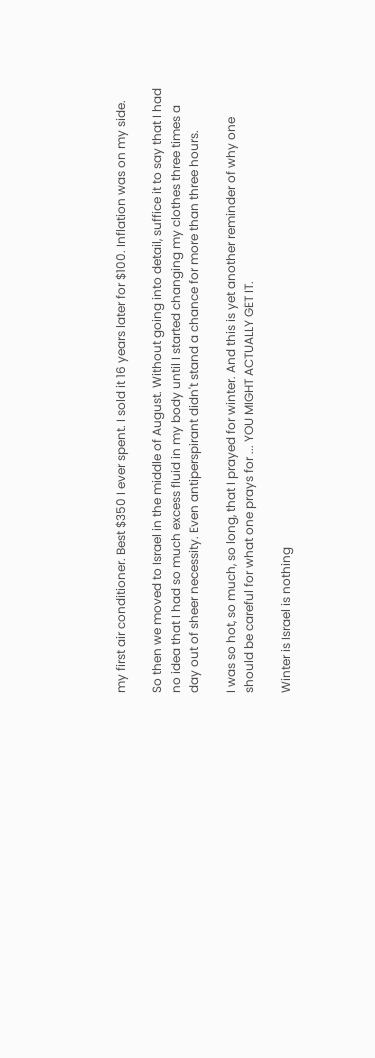my first air conditioner. Best $350 I ever spent. I sold it 16 years later for $100. Inflation was on my side.

So then we moved to Israel in the middle of August. Without going into detail, suffice it to say that I had no idea that I had so much excess fluid in my body until I started changing my clothes three times a day out of sheer necessity. Even antiperspirant didn't stand a chance for more than three hours.

I was so hot, so much, so long, that I prayed for winter. And this is yet another reminder of why one should be careful for what one prays for ... YOU MIGHT ACTUALLY GET IT.

Winter is Israel is nothing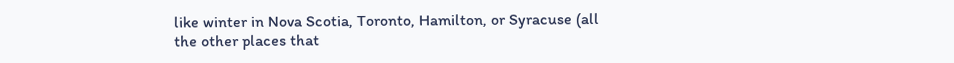like winter in Nova Scotia, Toronto, Hamilton, or Syracuse (all the other places that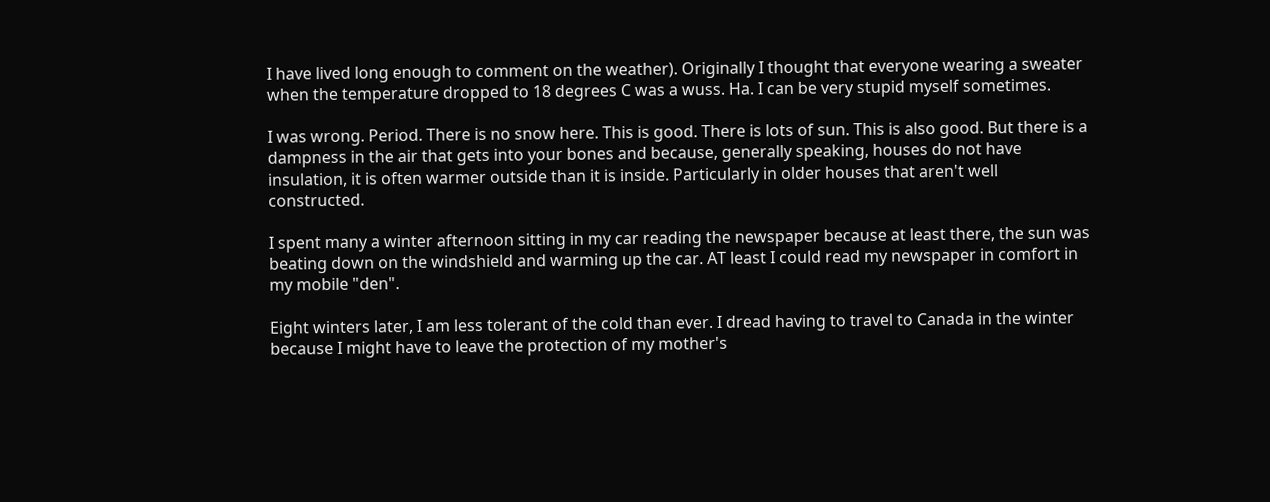I have lived long enough to comment on the weather). Originally I thought that everyone wearing a sweater when the temperature dropped to 18 degrees C was a wuss. Ha. I can be very stupid myself sometimes.

I was wrong. Period. There is no snow here. This is good. There is lots of sun. This is also good. But there is a dampness in the air that gets into your bones and because, generally speaking, houses do not have insulation, it is often warmer outside than it is inside. Particularly in older houses that aren't well constructed.

I spent many a winter afternoon sitting in my car reading the newspaper because at least there, the sun was beating down on the windshield and warming up the car. AT least I could read my newspaper in comfort in my mobile "den".

Eight winters later, I am less tolerant of the cold than ever. I dread having to travel to Canada in the winter because I might have to leave the protection of my mother's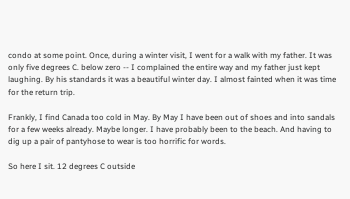condo at some point. Once, during a winter visit, I went for a walk with my father. It was only five degrees C. below zero -- I complained the entire way and my father just kept laughing. By his standards it was a beautiful winter day. I almost fainted when it was time for the return trip.

Frankly, I find Canada too cold in May. By May I have been out of shoes and into sandals for a few weeks already. Maybe longer. I have probably been to the beach. And having to dig up a pair of pantyhose to wear is too horrific for words.

So here I sit. 12 degrees C outside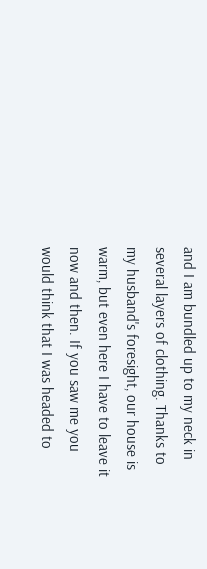and I am bundled up to my neck in several layers of clothing. Thanks to my husband's foresight, our house is warm, but even here I have to leave it now and then. If you saw me you would think that I was headed to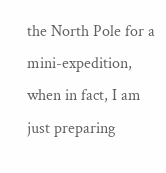the North Pole for a mini-expedition, when in fact, I am just preparing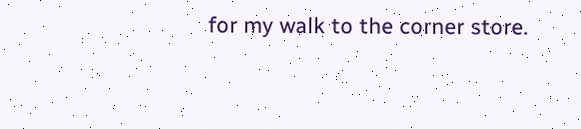for my walk to the corner store.